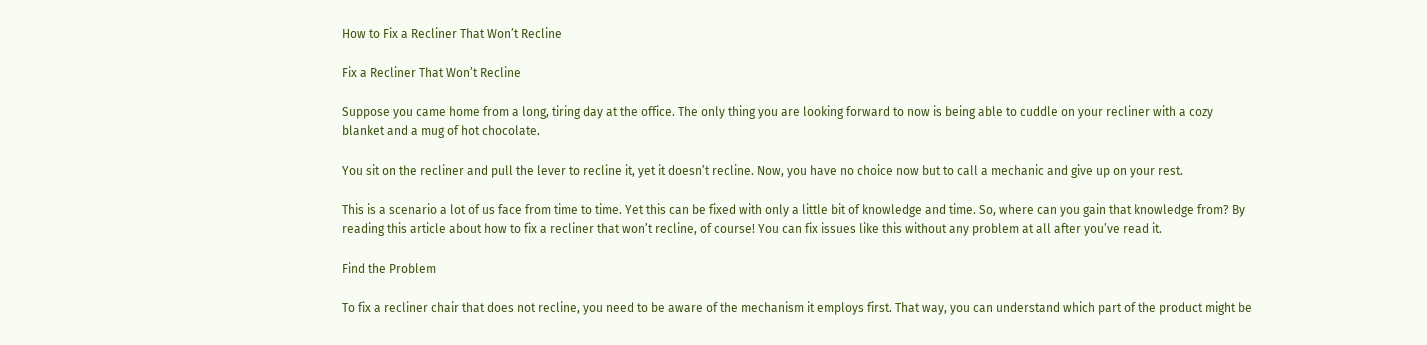How to Fix a Recliner That Won’t Recline

Fix a Recliner That Won’t Recline

Suppose you came home from a long, tiring day at the office. The only thing you are looking forward to now is being able to cuddle on your recliner with a cozy blanket and a mug of hot chocolate.

You sit on the recliner and pull the lever to recline it, yet it doesn’t recline. Now, you have no choice now but to call a mechanic and give up on your rest.

This is a scenario a lot of us face from time to time. Yet this can be fixed with only a little bit of knowledge and time. So, where can you gain that knowledge from? By reading this article about how to fix a recliner that won’t recline, of course! You can fix issues like this without any problem at all after you’ve read it.

Find the Problem

To fix a recliner chair that does not recline, you need to be aware of the mechanism it employs first. That way, you can understand which part of the product might be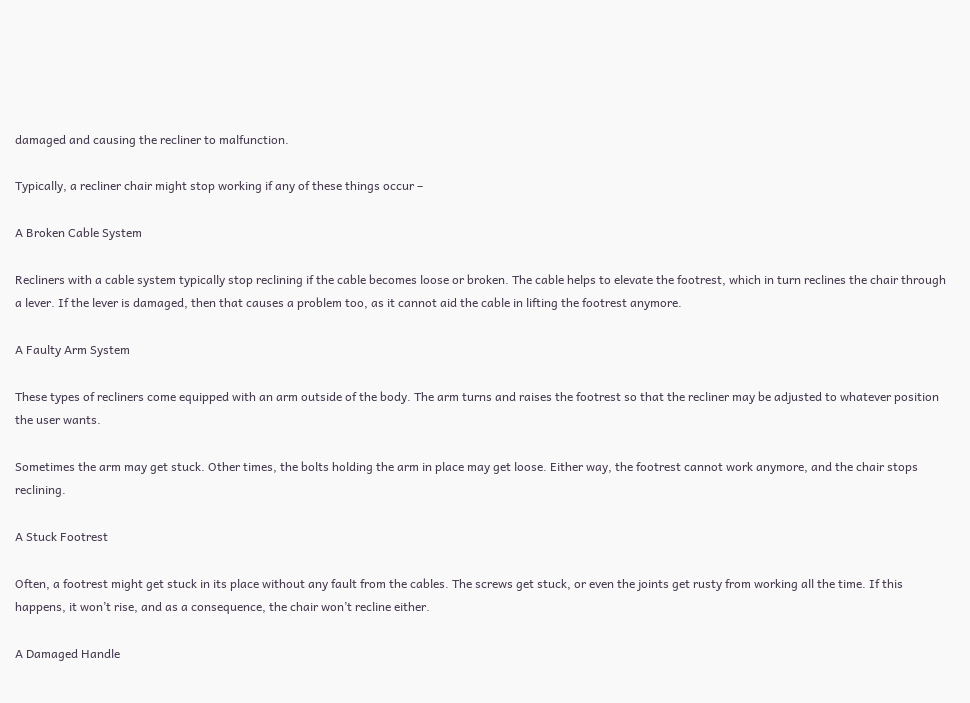damaged and causing the recliner to malfunction.

Typically, a recliner chair might stop working if any of these things occur –

A Broken Cable System

Recliners with a cable system typically stop reclining if the cable becomes loose or broken. The cable helps to elevate the footrest, which in turn reclines the chair through a lever. If the lever is damaged, then that causes a problem too, as it cannot aid the cable in lifting the footrest anymore.

A Faulty Arm System

These types of recliners come equipped with an arm outside of the body. The arm turns and raises the footrest so that the recliner may be adjusted to whatever position the user wants.

Sometimes the arm may get stuck. Other times, the bolts holding the arm in place may get loose. Either way, the footrest cannot work anymore, and the chair stops reclining.

A Stuck Footrest

Often, a footrest might get stuck in its place without any fault from the cables. The screws get stuck, or even the joints get rusty from working all the time. If this happens, it won’t rise, and as a consequence, the chair won’t recline either.

A Damaged Handle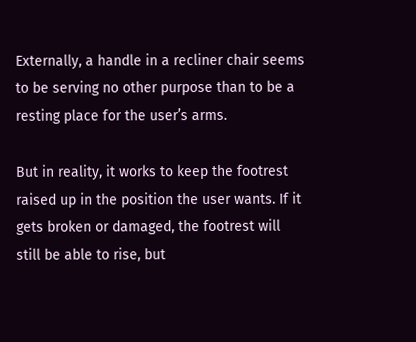Externally, a handle in a recliner chair seems to be serving no other purpose than to be a resting place for the user’s arms.

But in reality, it works to keep the footrest raised up in the position the user wants. If it gets broken or damaged, the footrest will still be able to rise, but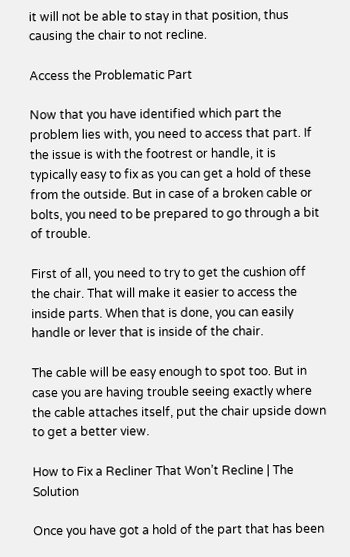it will not be able to stay in that position, thus causing the chair to not recline.

Access the Problematic Part

Now that you have identified which part the problem lies with, you need to access that part. If the issue is with the footrest or handle, it is typically easy to fix as you can get a hold of these from the outside. But in case of a broken cable or bolts, you need to be prepared to go through a bit of trouble.

First of all, you need to try to get the cushion off the chair. That will make it easier to access the inside parts. When that is done, you can easily handle or lever that is inside of the chair.

The cable will be easy enough to spot too. But in case you are having trouble seeing exactly where the cable attaches itself, put the chair upside down to get a better view.

How to Fix a Recliner That Won’t Recline | The Solution

Once you have got a hold of the part that has been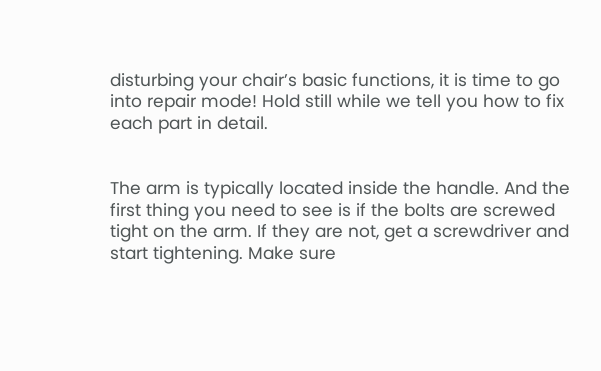disturbing your chair’s basic functions, it is time to go into repair mode! Hold still while we tell you how to fix each part in detail.


The arm is typically located inside the handle. And the first thing you need to see is if the bolts are screwed tight on the arm. If they are not, get a screwdriver and start tightening. Make sure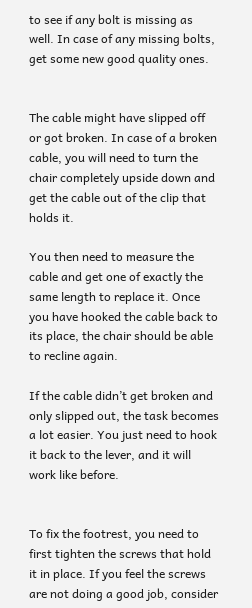to see if any bolt is missing as well. In case of any missing bolts, get some new good quality ones.


The cable might have slipped off or got broken. In case of a broken cable, you will need to turn the chair completely upside down and get the cable out of the clip that holds it.

You then need to measure the cable and get one of exactly the same length to replace it. Once you have hooked the cable back to its place, the chair should be able to recline again.

If the cable didn’t get broken and only slipped out, the task becomes a lot easier. You just need to hook it back to the lever, and it will work like before.


To fix the footrest, you need to first tighten the screws that hold it in place. If you feel the screws are not doing a good job, consider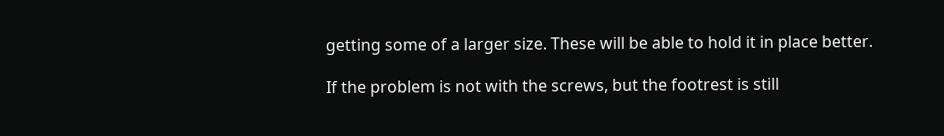getting some of a larger size. These will be able to hold it in place better.

If the problem is not with the screws, but the footrest is still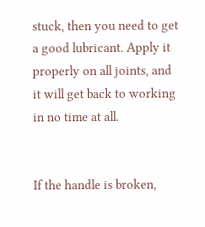stuck, then you need to get a good lubricant. Apply it properly on all joints, and it will get back to working in no time at all.


If the handle is broken,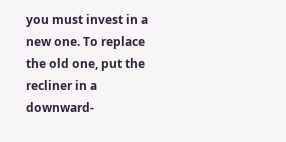you must invest in a new one. To replace the old one, put the recliner in a downward-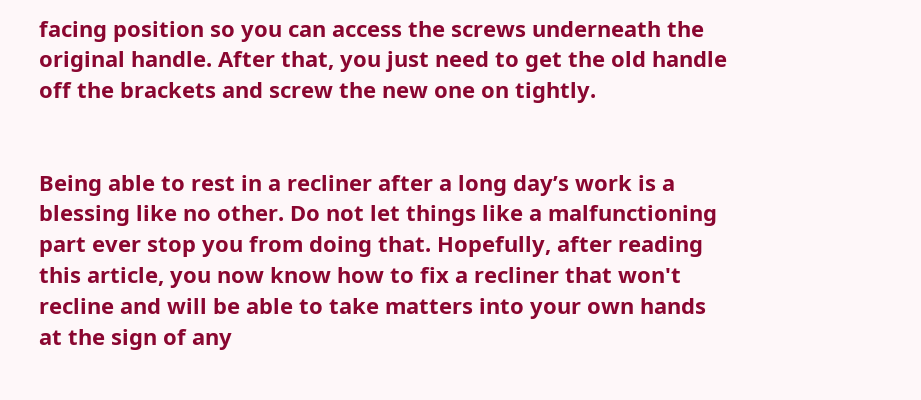facing position so you can access the screws underneath the original handle. After that, you just need to get the old handle off the brackets and screw the new one on tightly.


Being able to rest in a recliner after a long day’s work is a blessing like no other. Do not let things like a malfunctioning part ever stop you from doing that. Hopefully, after reading this article, you now know how to fix a recliner that won't recline and will be able to take matters into your own hands at the sign of any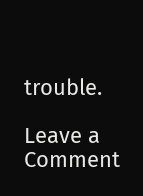trouble.

Leave a Comment